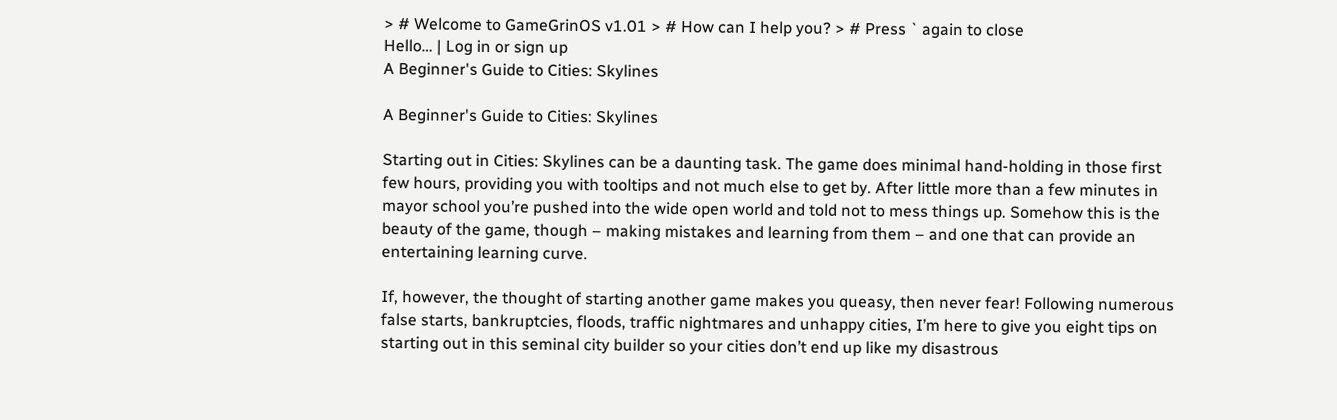> # Welcome to GameGrinOS v1.01 > # How can I help you? > # Press ` again to close
Hello… | Log in or sign up
A Beginner's Guide to Cities: Skylines

A Beginner's Guide to Cities: Skylines

Starting out in Cities: Skylines can be a daunting task. The game does minimal hand-holding in those first few hours, providing you with tooltips and not much else to get by. After little more than a few minutes in mayor school you’re pushed into the wide open world and told not to mess things up. Somehow this is the beauty of the game, though – making mistakes and learning from them – and one that can provide an entertaining learning curve.

If, however, the thought of starting another game makes you queasy, then never fear! Following numerous false starts, bankruptcies, floods, traffic nightmares and unhappy cities, I’m here to give you eight tips on starting out in this seminal city builder so your cities don’t end up like my disastrous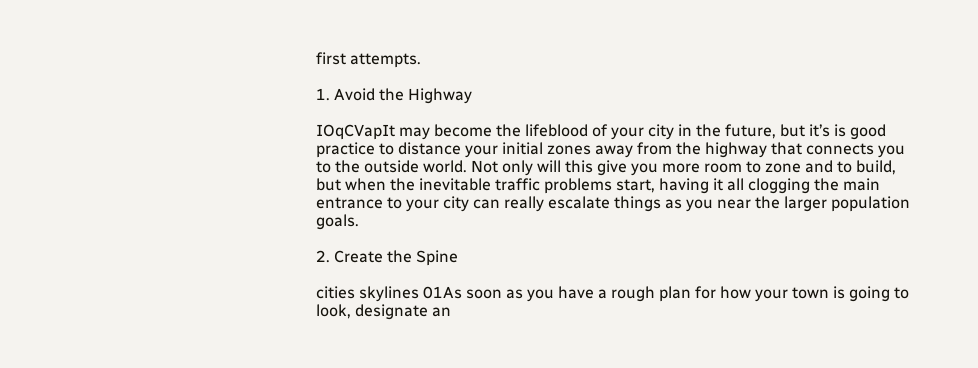first attempts.

1. Avoid the Highway

IOqCVapIt may become the lifeblood of your city in the future, but it’s is good practice to distance your initial zones away from the highway that connects you to the outside world. Not only will this give you more room to zone and to build, but when the inevitable traffic problems start, having it all clogging the main entrance to your city can really escalate things as you near the larger population goals.

2. Create the Spine

cities skylines 01As soon as you have a rough plan for how your town is going to look, designate an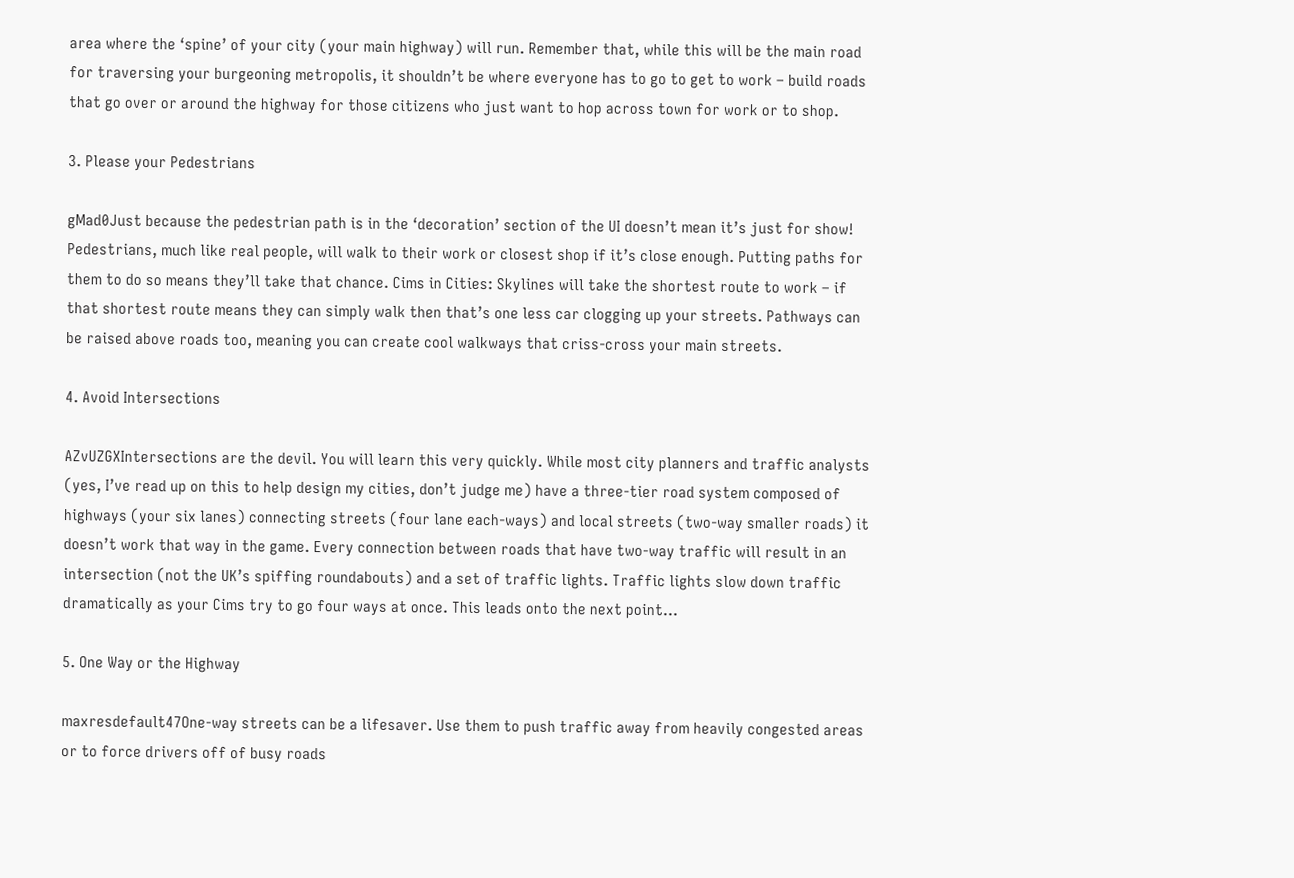area where the ‘spine’ of your city (your main highway) will run. Remember that, while this will be the main road for traversing your burgeoning metropolis, it shouldn’t be where everyone has to go to get to work – build roads that go over or around the highway for those citizens who just want to hop across town for work or to shop.

3. Please your Pedestrians

gMad0Just because the pedestrian path is in the ‘decoration’ section of the UI doesn’t mean it’s just for show! Pedestrians, much like real people, will walk to their work or closest shop if it’s close enough. Putting paths for them to do so means they’ll take that chance. Cims in Cities: Skylines will take the shortest route to work – if that shortest route means they can simply walk then that’s one less car clogging up your streets. Pathways can be raised above roads too, meaning you can create cool walkways that criss-cross your main streets.

4. Avoid Intersections

AZvUZGXIntersections are the devil. You will learn this very quickly. While most city planners and traffic analysts (yes, I’ve read up on this to help design my cities, don’t judge me) have a three-tier road system composed of highways (your six lanes) connecting streets (four lane each-ways) and local streets (two-way smaller roads) it doesn’t work that way in the game. Every connection between roads that have two-way traffic will result in an intersection (not the UK’s spiffing roundabouts) and a set of traffic lights. Traffic lights slow down traffic dramatically as your Cims try to go four ways at once. This leads onto the next point…

5. One Way or the Highway

maxresdefault47One-way streets can be a lifesaver. Use them to push traffic away from heavily congested areas or to force drivers off of busy roads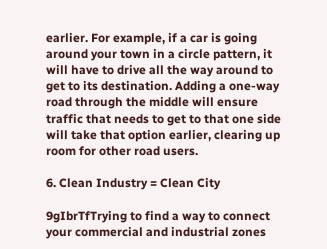earlier. For example, if a car is going around your town in a circle pattern, it will have to drive all the way around to get to its destination. Adding a one-way road through the middle will ensure traffic that needs to get to that one side will take that option earlier, clearing up room for other road users.

6. Clean Industry = Clean City

9gIbrTfTrying to find a way to connect your commercial and industrial zones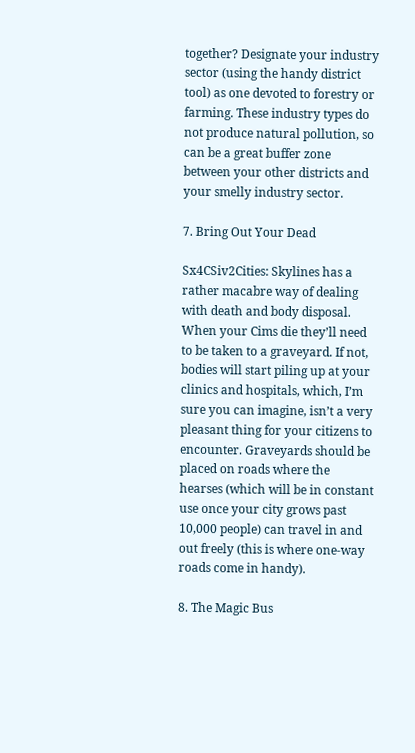together? Designate your industry sector (using the handy district tool) as one devoted to forestry or farming. These industry types do not produce natural pollution, so can be a great buffer zone between your other districts and your smelly industry sector.

7. Bring Out Your Dead

Sx4CSiv2Cities: Skylines has a rather macabre way of dealing with death and body disposal. When your Cims die they’ll need to be taken to a graveyard. If not, bodies will start piling up at your clinics and hospitals, which, I’m sure you can imagine, isn’t a very pleasant thing for your citizens to encounter. Graveyards should be placed on roads where the hearses (which will be in constant use once your city grows past 10,000 people) can travel in and out freely (this is where one-way roads come in handy).

8. The Magic Bus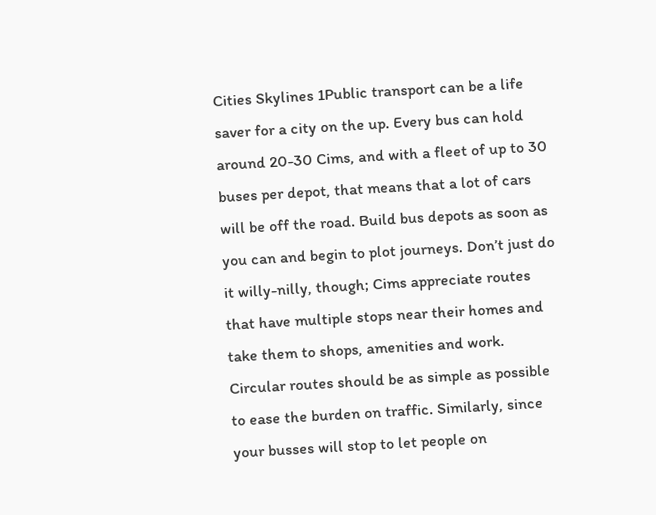Cities Skylines 1Public transport can be a life saver for a city on the up. Every bus can hold around 20-30 Cims, and with a fleet of up to 30 buses per depot, that means that a lot of cars will be off the road. Build bus depots as soon as you can and begin to plot journeys. Don’t just do it willy-nilly, though; Cims appreciate routes that have multiple stops near their homes and take them to shops, amenities and work. Circular routes should be as simple as possible to ease the burden on traffic. Similarly, since your busses will stop to let people on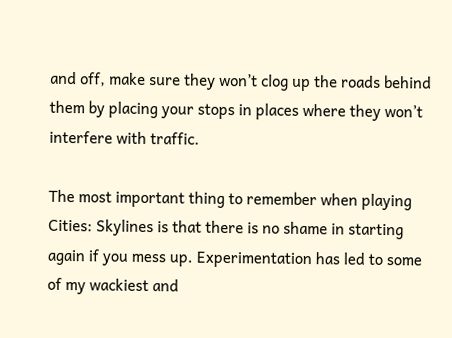and off, make sure they won’t clog up the roads behind them by placing your stops in places where they won’t interfere with traffic.

The most important thing to remember when playing Cities: Skylines is that there is no shame in starting again if you mess up. Experimentation has led to some of my wackiest and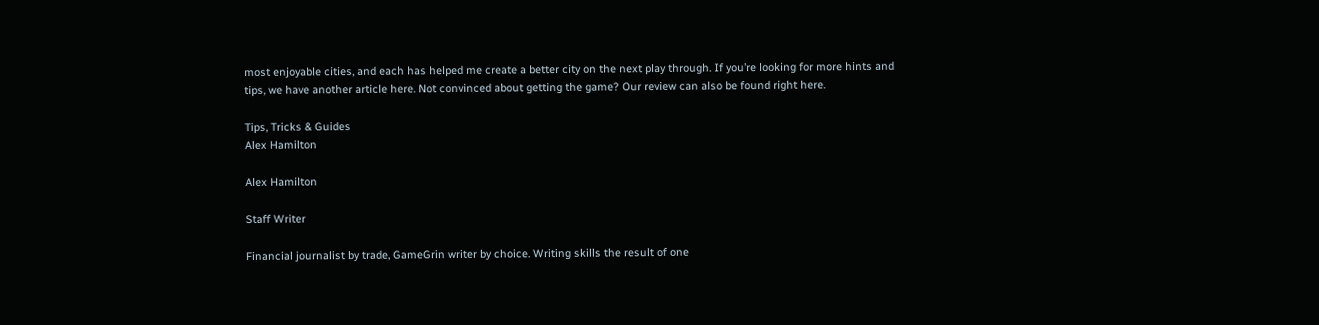most enjoyable cities, and each has helped me create a better city on the next play through. If you’re looking for more hints and tips, we have another article here. Not convinced about getting the game? Our review can also be found right here.

Tips, Tricks & Guides
Alex Hamilton

Alex Hamilton

Staff Writer

Financial journalist by trade, GameGrin writer by choice. Writing skills the result of one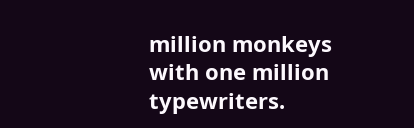million monkeys with one million typewriters.